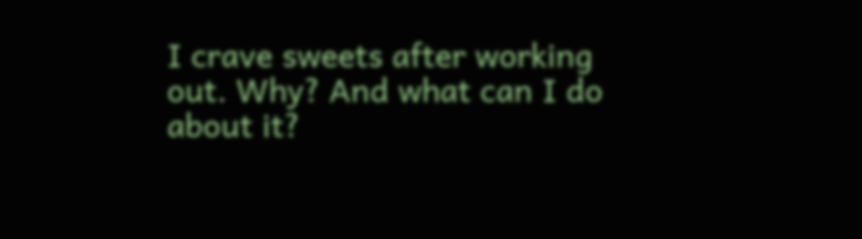I crave sweets after working out. Why? And what can I do about it?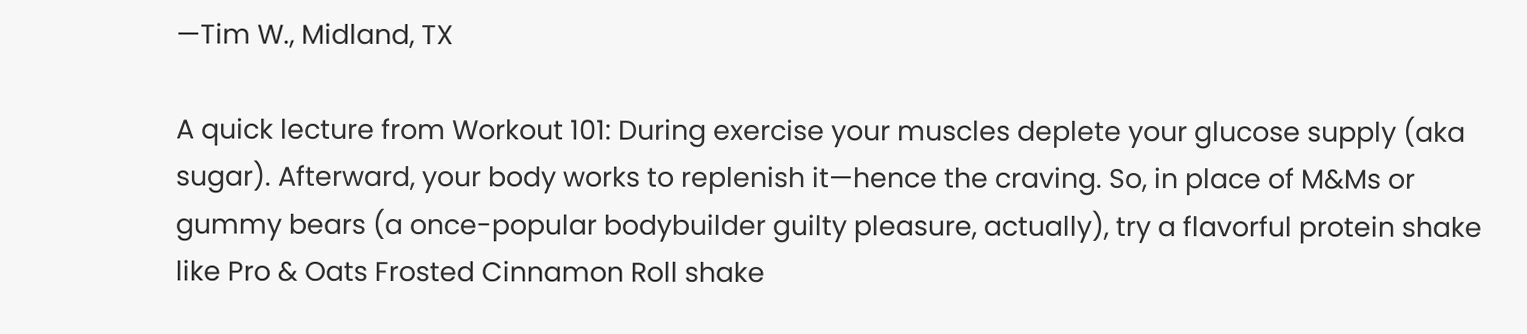—Tim W., Midland, TX

A quick lecture from Workout 101: During exercise your muscles deplete your glucose supply (aka sugar). Afterward, your body works to replenish it—hence the craving. So, in place of M&Ms or gummy bears (a once-popular bodybuilder guilty pleasure, actually), try a flavorful protein shake like Pro & Oats Frosted Cinnamon Roll shake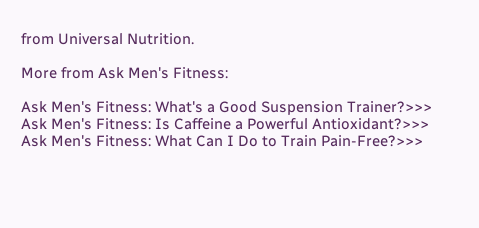from Universal Nutrition.

More from Ask Men's Fitness:

Ask Men's Fitness: What's a Good Suspension Trainer?>>>
Ask Men's Fitness: Is Caffeine a Powerful Antioxidant?>>>
Ask Men's Fitness: What Can I Do to Train Pain-Free?>>>